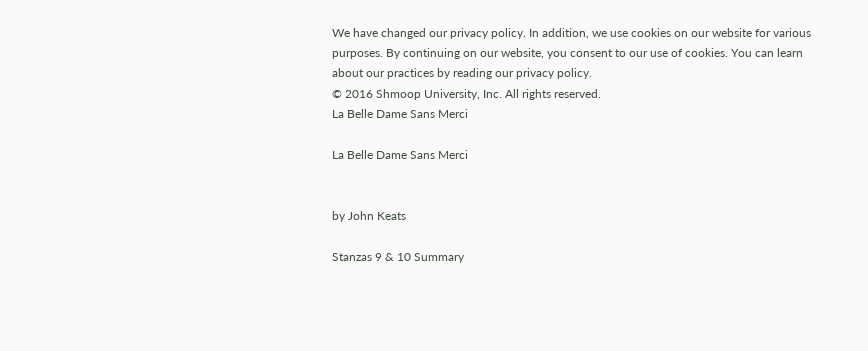We have changed our privacy policy. In addition, we use cookies on our website for various purposes. By continuing on our website, you consent to our use of cookies. You can learn about our practices by reading our privacy policy.
© 2016 Shmoop University, Inc. All rights reserved.
La Belle Dame Sans Merci

La Belle Dame Sans Merci


by John Keats

Stanzas 9 & 10 Summary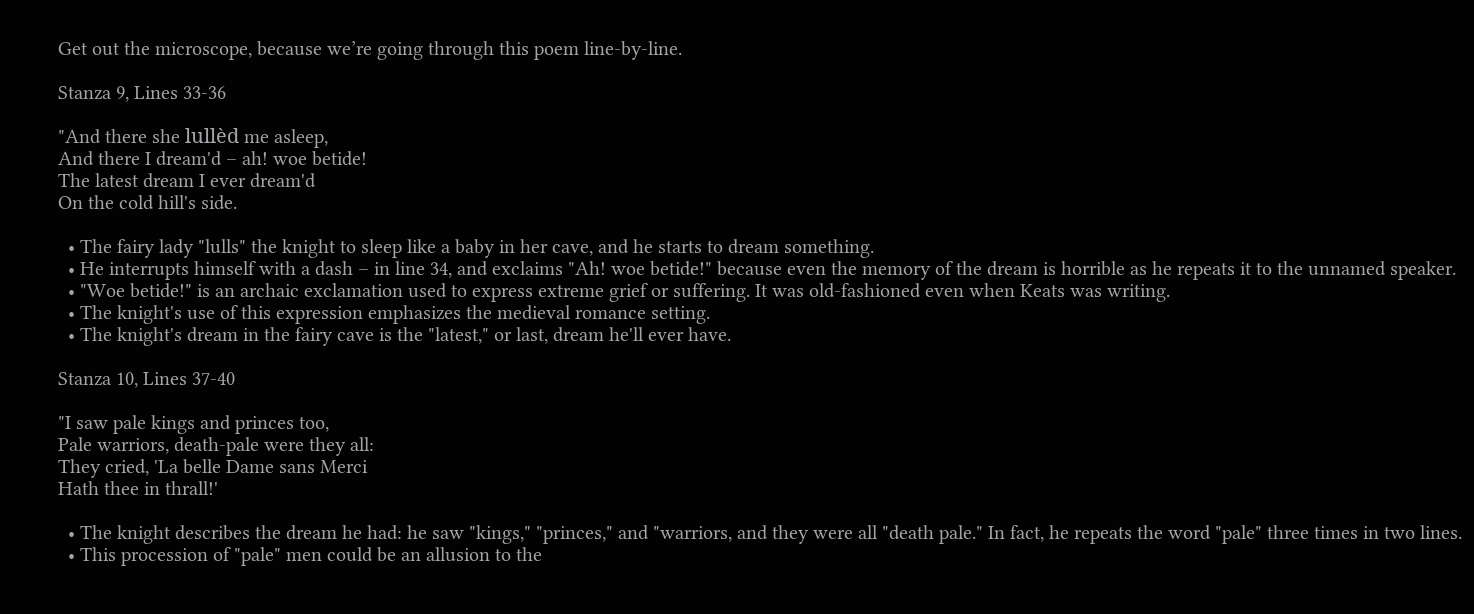Get out the microscope, because we’re going through this poem line-by-line.

Stanza 9, Lines 33-36

"And there she lullèd me asleep,
And there I dream'd – ah! woe betide!
The latest dream I ever dream'd
On the cold hill's side.

  • The fairy lady "lulls" the knight to sleep like a baby in her cave, and he starts to dream something.
  • He interrupts himself with a dash – in line 34, and exclaims "Ah! woe betide!" because even the memory of the dream is horrible as he repeats it to the unnamed speaker.
  • "Woe betide!" is an archaic exclamation used to express extreme grief or suffering. It was old-fashioned even when Keats was writing.
  • The knight's use of this expression emphasizes the medieval romance setting.
  • The knight's dream in the fairy cave is the "latest," or last, dream he'll ever have.

Stanza 10, Lines 37-40

"I saw pale kings and princes too,
Pale warriors, death-pale were they all:
They cried, 'La belle Dame sans Merci
Hath thee in thrall!'

  • The knight describes the dream he had: he saw "kings," "princes," and "warriors, and they were all "death pale." In fact, he repeats the word "pale" three times in two lines.
  • This procession of "pale" men could be an allusion to the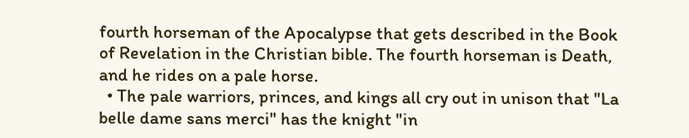fourth horseman of the Apocalypse that gets described in the Book of Revelation in the Christian bible. The fourth horseman is Death, and he rides on a pale horse.
  • The pale warriors, princes, and kings all cry out in unison that "La belle dame sans merci" has the knight "in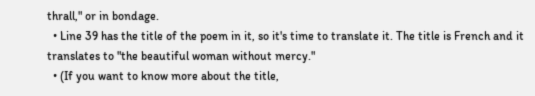thrall," or in bondage.
  • Line 39 has the title of the poem in it, so it's time to translate it. The title is French and it translates to "the beautiful woman without mercy."
  • (If you want to know more about the title,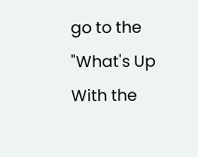go to the "What's Up With the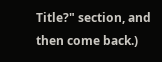Title?" section, and then come back.)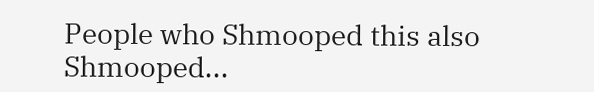People who Shmooped this also Shmooped...